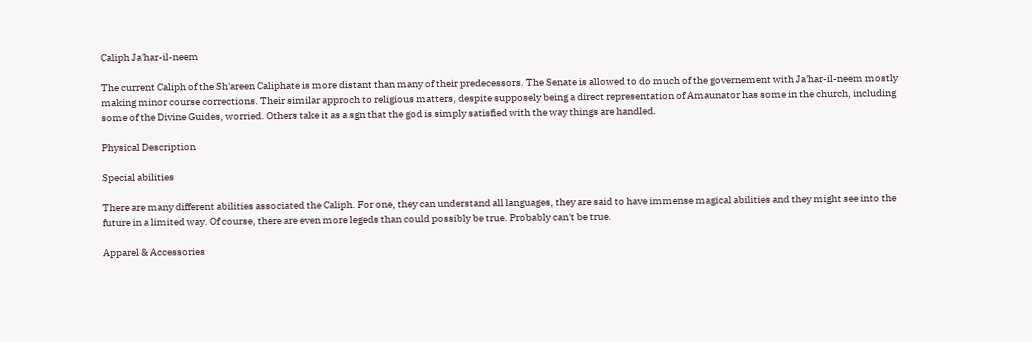Caliph Ja'har-il-neem

The current Caliph of the Sh'areen Caliphate is more distant than many of their predecessors. The Senate is allowed to do much of the governement with Ja'har-il-neem mostly making minor course corrections. Their similar approch to religious matters, despite supposely being a direct representation of Amaunator has some in the church, including some of the Divine Guides, worried. Others take it as a sgn that the god is simply satisfied with the way things are handled.

Physical Description

Special abilities

There are many different abilities associated the Caliph. For one, they can understand all languages, they are said to have immense magical abilities and they might see into the future in a limited way. Of course, there are even more legeds than could possibly be true. Probably can't be true.

Apparel & Accessories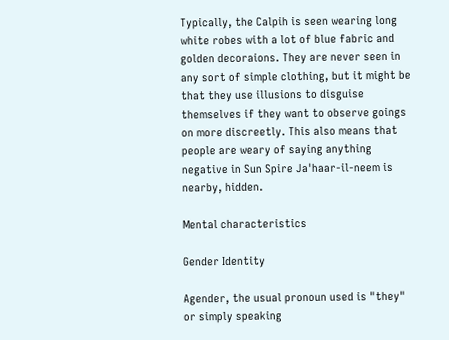Typically, the Calpih is seen wearing long white robes with a lot of blue fabric and golden decoraions. They are never seen in any sort of simple clothing, but it might be that they use illusions to disguise themselves if they want to observe goings on more discreetly. This also means that people are weary of saying anything negative in Sun Spire Ja'haar-il-neem is nearby, hidden.

Mental characteristics

Gender Identity

Agender, the usual pronoun used is "they" or simply speaking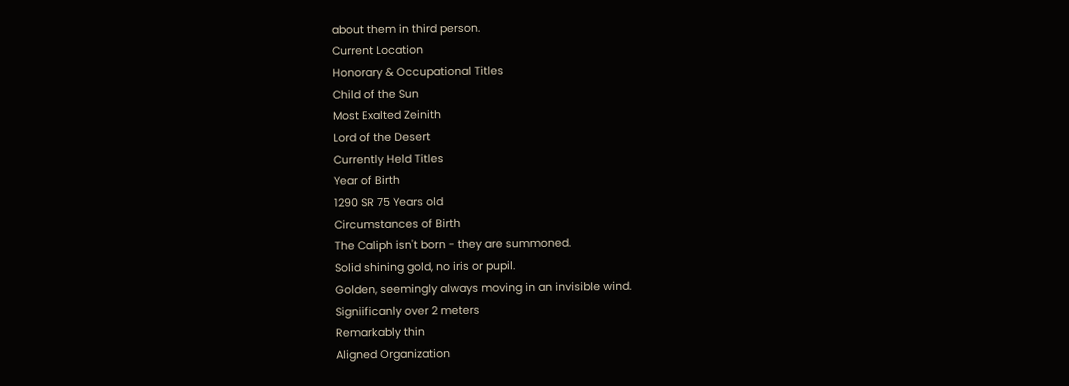about them in third person.
Current Location
Honorary & Occupational Titles
Child of the Sun
Most Exalted Zeinith
Lord of the Desert
Currently Held Titles
Year of Birth
1290 SR 75 Years old
Circumstances of Birth
The Caliph isn't born - they are summoned.
Solid shining gold, no iris or pupil.
Golden, seemingly always moving in an invisible wind.
Signiificanly over 2 meters
Remarkably thin
Aligned Organization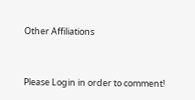Other Affiliations


Please Login in order to comment!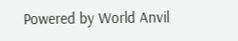Powered by World Anvil